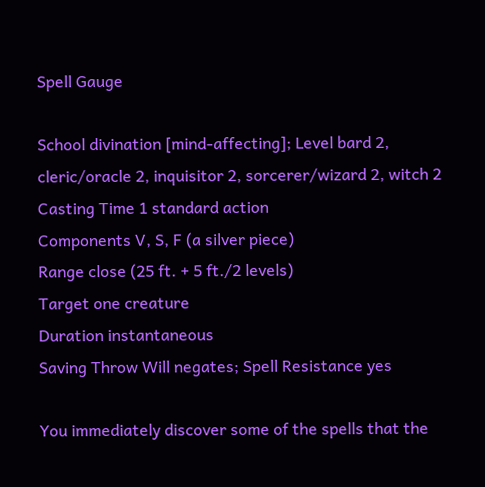Spell Gauge

School divination [mind-affecting]; Level bard 2, cleric/oracle 2, inquisitor 2, sorcerer/wizard 2, witch 2
Casting Time 1 standard action
Components V, S, F (a silver piece)
Range close (25 ft. + 5 ft./2 levels)
Target one creature
Duration instantaneous
Saving Throw Will negates; Spell Resistance yes

You immediately discover some of the spells that the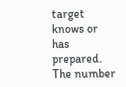target knows or has prepared. The number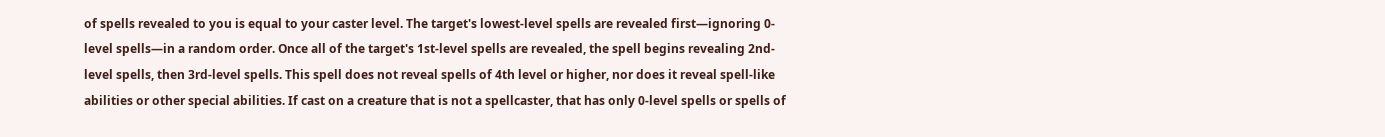of spells revealed to you is equal to your caster level. The target's lowest-level spells are revealed first—ignoring 0-level spells—in a random order. Once all of the target's 1st-level spells are revealed, the spell begins revealing 2nd-level spells, then 3rd-level spells. This spell does not reveal spells of 4th level or higher, nor does it reveal spell-like abilities or other special abilities. If cast on a creature that is not a spellcaster, that has only 0-level spells or spells of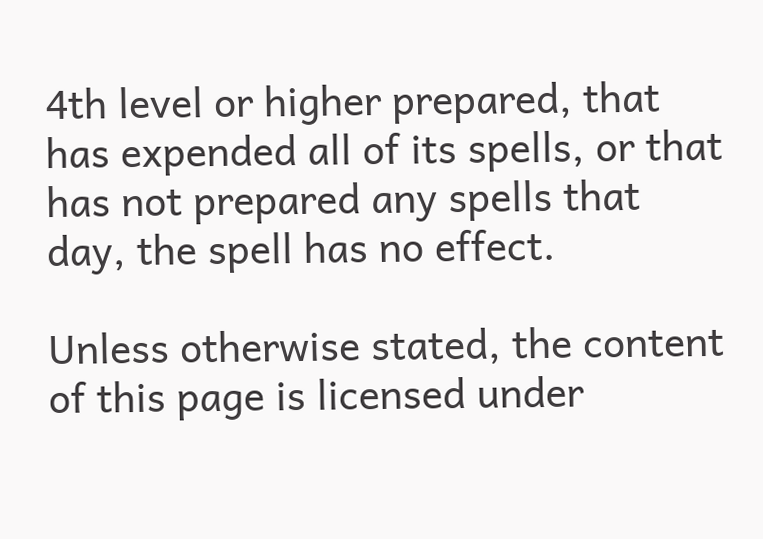4th level or higher prepared, that has expended all of its spells, or that has not prepared any spells that day, the spell has no effect.

Unless otherwise stated, the content of this page is licensed under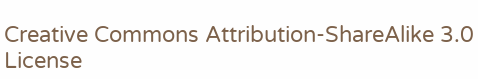Creative Commons Attribution-ShareAlike 3.0 License